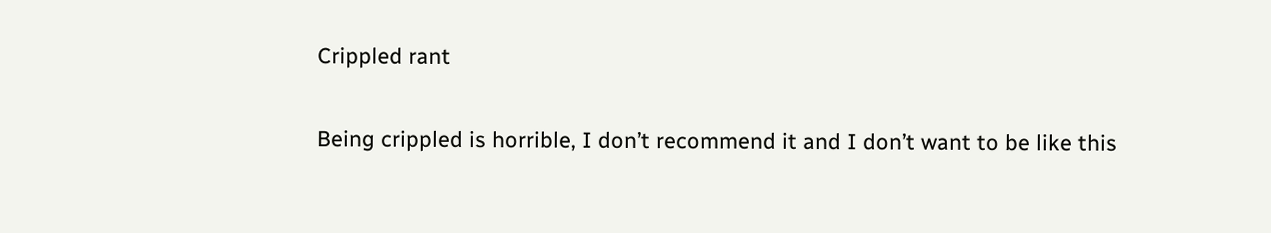Crippled rant

Being crippled is horrible, I don’t recommend it and I don’t want to be like this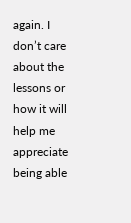again. I don’t care about the lessons or how it will help me appreciate being able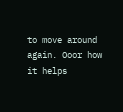to move around again. Ooor how it helps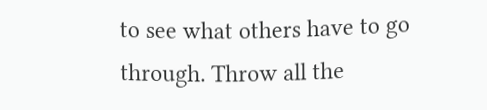to see what others have to go through. Throw all the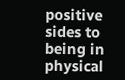positive sides to being in physical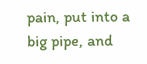pain, put into a big pipe, and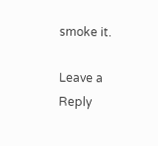smoke it.

Leave a Reply